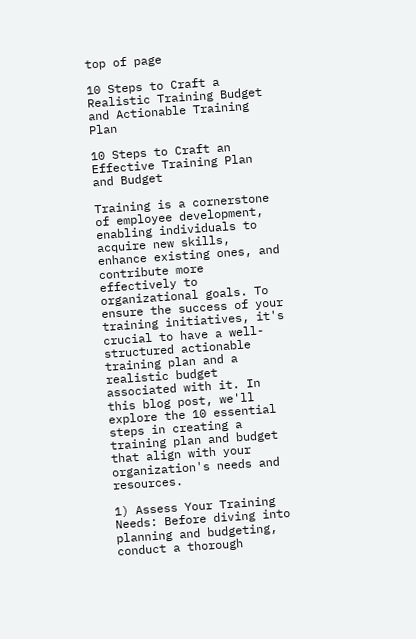top of page

10 Steps to Craft a Realistic Training Budget and Actionable Training Plan

10 Steps to Craft an Effective Training Plan and Budget

Training is a cornerstone of employee development, enabling individuals to acquire new skills, enhance existing ones, and contribute more effectively to organizational goals. To ensure the success of your training initiatives, it's crucial to have a well-structured actionable training plan and a realistic budget associated with it. In this blog post, we'll explore the 10 essential steps in creating a training plan and budget that align with your organization's needs and resources.

1) Assess Your Training Needs: Before diving into planning and budgeting, conduct a thorough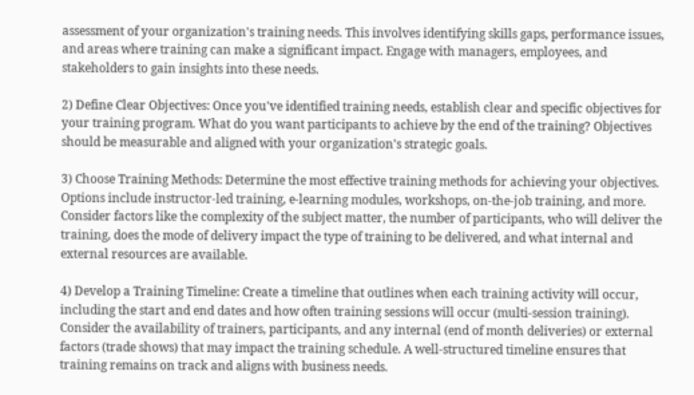assessment of your organization's training needs. This involves identifying skills gaps, performance issues, and areas where training can make a significant impact. Engage with managers, employees, and stakeholders to gain insights into these needs.

2) Define Clear Objectives: Once you've identified training needs, establish clear and specific objectives for your training program. What do you want participants to achieve by the end of the training? Objectives should be measurable and aligned with your organization's strategic goals.

3) Choose Training Methods: Determine the most effective training methods for achieving your objectives. Options include instructor-led training, e-learning modules, workshops, on-the-job training, and more. Consider factors like the complexity of the subject matter, the number of participants, who will deliver the training, does the mode of delivery impact the type of training to be delivered, and what internal and external resources are available.

4) Develop a Training Timeline: Create a timeline that outlines when each training activity will occur, including the start and end dates and how often training sessions will occur (multi-session training). Consider the availability of trainers, participants, and any internal (end of month deliveries) or external factors (trade shows) that may impact the training schedule. A well-structured timeline ensures that training remains on track and aligns with business needs.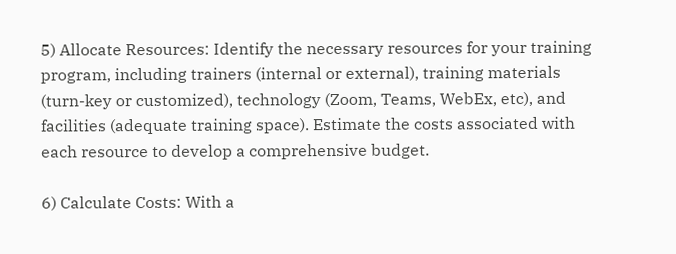5) Allocate Resources: Identify the necessary resources for your training program, including trainers (internal or external), training materials (turn-key or customized), technology (Zoom, Teams, WebEx, etc), and facilities (adequate training space). Estimate the costs associated with each resource to develop a comprehensive budget.

6) Calculate Costs: With a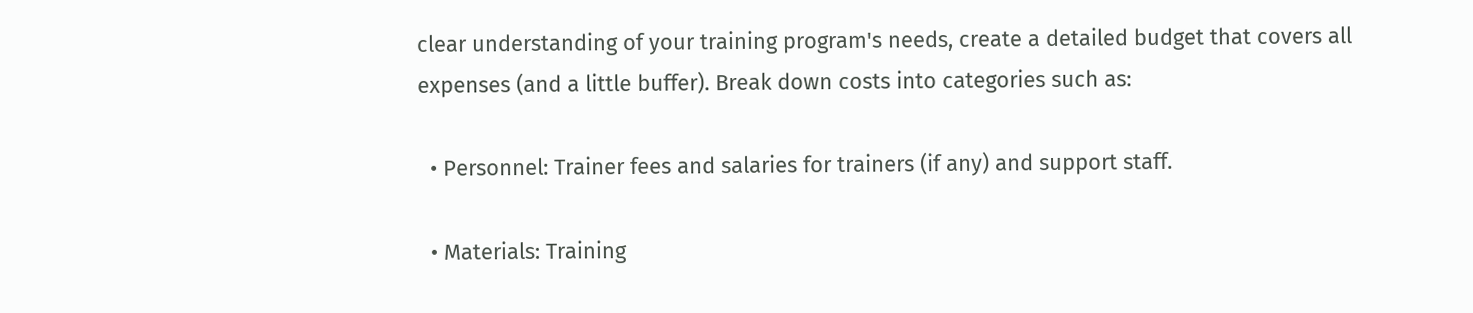clear understanding of your training program's needs, create a detailed budget that covers all expenses (and a little buffer). Break down costs into categories such as:

  • Personnel: Trainer fees and salaries for trainers (if any) and support staff.

  • Materials: Training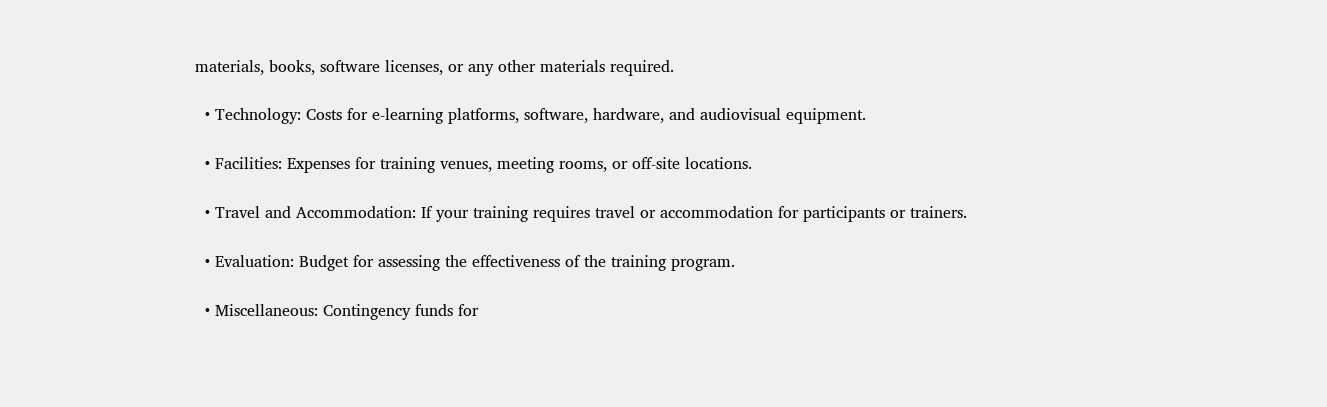materials, books, software licenses, or any other materials required.

  • Technology: Costs for e-learning platforms, software, hardware, and audiovisual equipment.

  • Facilities: Expenses for training venues, meeting rooms, or off-site locations.

  • Travel and Accommodation: If your training requires travel or accommodation for participants or trainers.

  • Evaluation: Budget for assessing the effectiveness of the training program.

  • Miscellaneous: Contingency funds for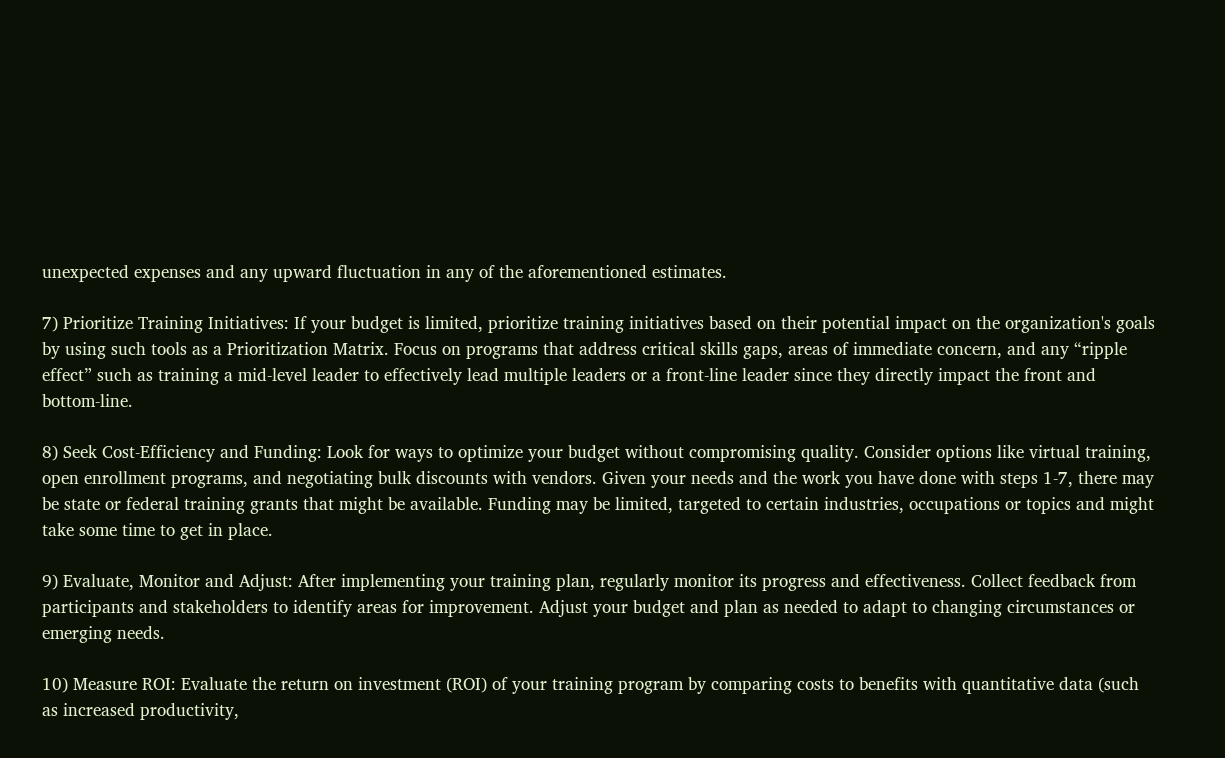unexpected expenses and any upward fluctuation in any of the aforementioned estimates.

7) Prioritize Training Initiatives: If your budget is limited, prioritize training initiatives based on their potential impact on the organization's goals by using such tools as a Prioritization Matrix. Focus on programs that address critical skills gaps, areas of immediate concern, and any “ripple effect” such as training a mid-level leader to effectively lead multiple leaders or a front-line leader since they directly impact the front and bottom-line.

8) Seek Cost-Efficiency and Funding: Look for ways to optimize your budget without compromising quality. Consider options like virtual training, open enrollment programs, and negotiating bulk discounts with vendors. Given your needs and the work you have done with steps 1-7, there may be state or federal training grants that might be available. Funding may be limited, targeted to certain industries, occupations or topics and might take some time to get in place.

9) Evaluate, Monitor and Adjust: After implementing your training plan, regularly monitor its progress and effectiveness. Collect feedback from participants and stakeholders to identify areas for improvement. Adjust your budget and plan as needed to adapt to changing circumstances or emerging needs.

10) Measure ROI: Evaluate the return on investment (ROI) of your training program by comparing costs to benefits with quantitative data (such as increased productivity,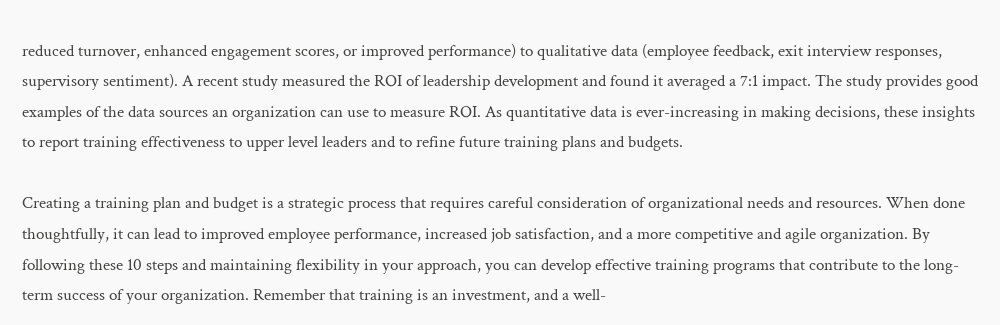reduced turnover, enhanced engagement scores, or improved performance) to qualitative data (employee feedback, exit interview responses, supervisory sentiment). A recent study measured the ROI of leadership development and found it averaged a 7:1 impact. The study provides good examples of the data sources an organization can use to measure ROI. As quantitative data is ever-increasing in making decisions, these insights to report training effectiveness to upper level leaders and to refine future training plans and budgets.

Creating a training plan and budget is a strategic process that requires careful consideration of organizational needs and resources. When done thoughtfully, it can lead to improved employee performance, increased job satisfaction, and a more competitive and agile organization. By following these 10 steps and maintaining flexibility in your approach, you can develop effective training programs that contribute to the long-term success of your organization. Remember that training is an investment, and a well-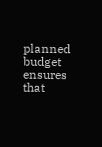planned budget ensures that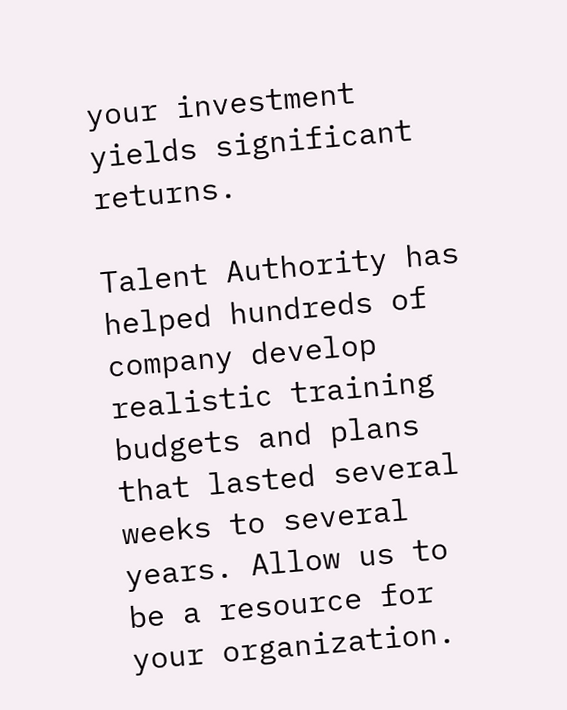your investment yields significant returns.

Talent Authority has helped hundreds of company develop realistic training budgets and plans that lasted several weeks to several years. Allow us to be a resource for your organization.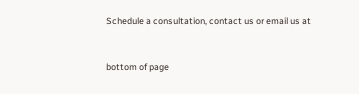Schedule a consultation, contact us or email us at


bottom of page